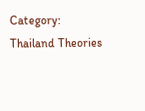Category: Thailand Theories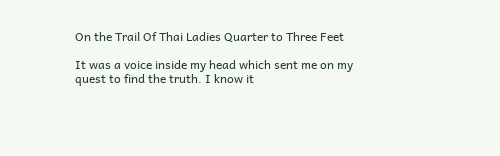On the Trail Of Thai Ladies Quarter to Three Feet

It was a voice inside my head which sent me on my quest to find the truth. I know it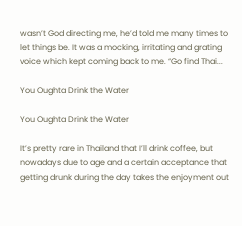wasn’t God directing me, he’d told me many times to let things be. It was a mocking, irritating and grating voice which kept coming back to me. “Go find Thai...

You Oughta Drink the Water

You Oughta Drink the Water

It’s pretty rare in Thailand that I’ll drink coffee, but nowadays due to age and a certain acceptance that getting drunk during the day takes the enjoyment out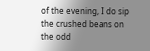of the evening, I do sip the crushed beans on the odd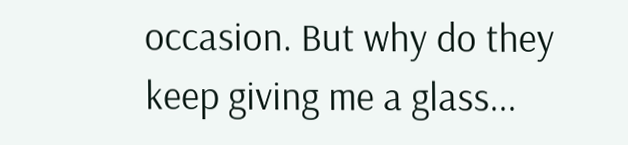occasion. But why do they keep giving me a glass...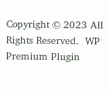Copyright © 2023 All Rights Reserved.  WP Premium Plugin